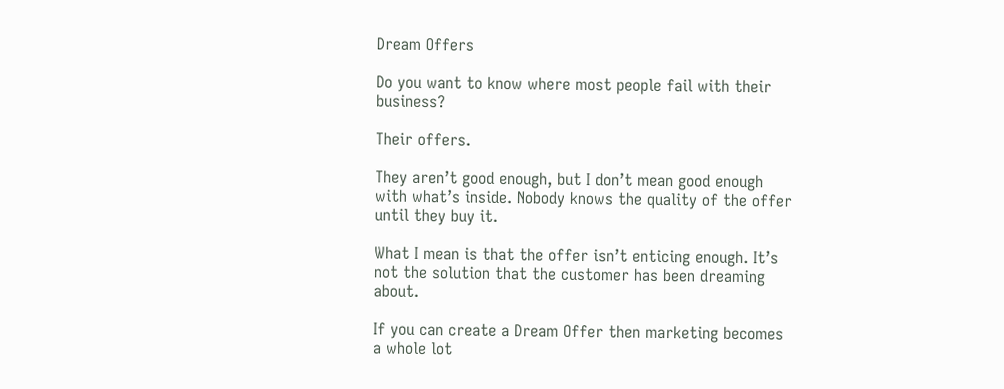Dream Offers

Do you want to know where most people fail with their business?

Their offers.

They aren’t good enough, but I don’t mean good enough with what’s inside. Nobody knows the quality of the offer until they buy it.

What I mean is that the offer isn’t enticing enough. It’s not the solution that the customer has been dreaming about.

If you can create a Dream Offer then marketing becomes a whole lot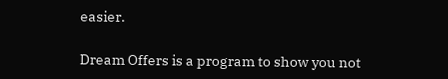easier.

Dream Offers is a program to show you not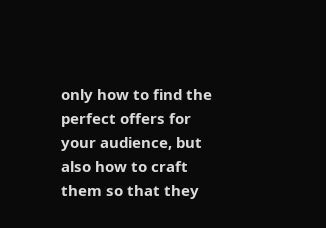only how to find the perfect offers for your audience, but also how to craft them so that they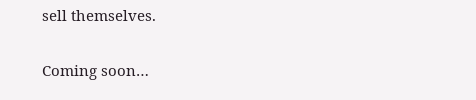sell themselves.

Coming soon…